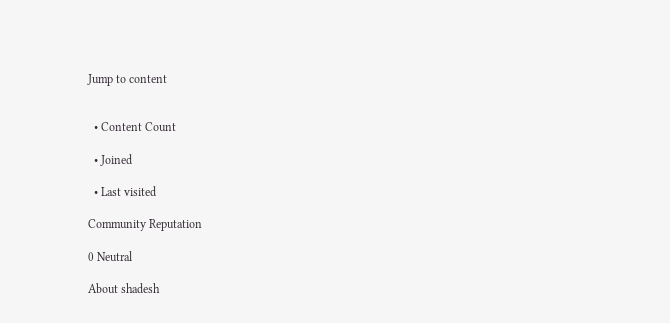Jump to content


  • Content Count

  • Joined

  • Last visited

Community Reputation

0 Neutral

About shadesh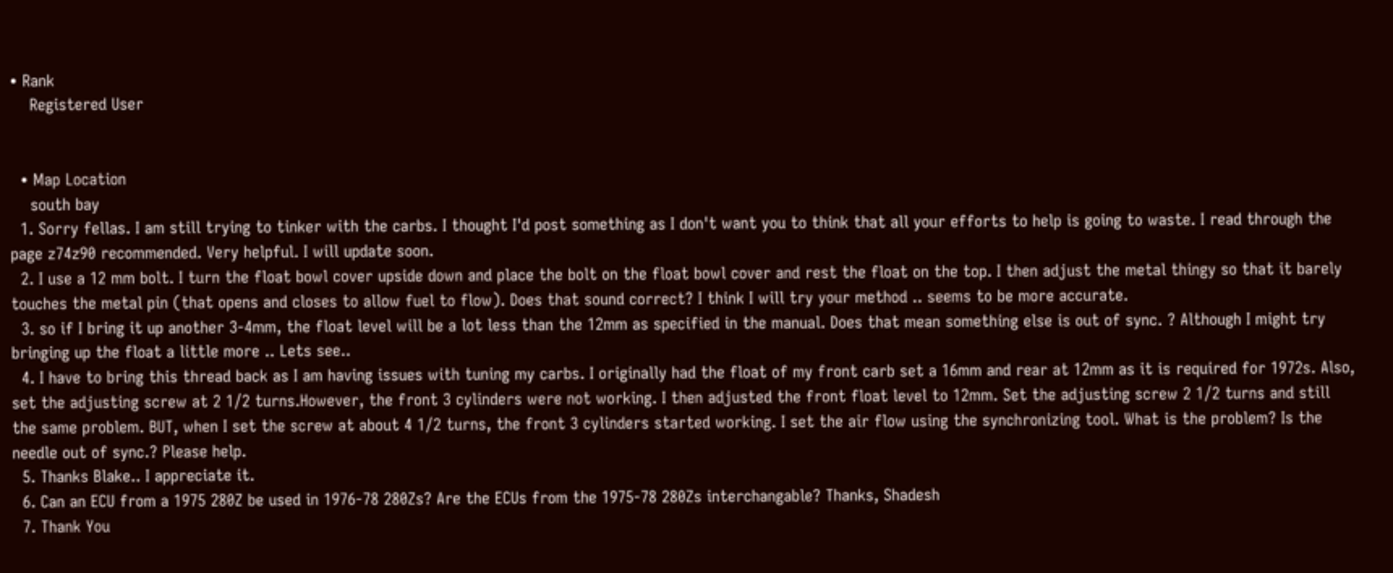• Rank
    Registered User


  • Map Location
    south bay
  1. Sorry fellas. I am still trying to tinker with the carbs. I thought I'd post something as I don't want you to think that all your efforts to help is going to waste. I read through the page z74z90 recommended. Very helpful. I will update soon.
  2. I use a 12 mm bolt. I turn the float bowl cover upside down and place the bolt on the float bowl cover and rest the float on the top. I then adjust the metal thingy so that it barely touches the metal pin (that opens and closes to allow fuel to flow). Does that sound correct? I think I will try your method .. seems to be more accurate.
  3. so if I bring it up another 3-4mm, the float level will be a lot less than the 12mm as specified in the manual. Does that mean something else is out of sync. ? Although I might try bringing up the float a little more .. Lets see..
  4. I have to bring this thread back as I am having issues with tuning my carbs. I originally had the float of my front carb set a 16mm and rear at 12mm as it is required for 1972s. Also, set the adjusting screw at 2 1/2 turns.However, the front 3 cylinders were not working. I then adjusted the front float level to 12mm. Set the adjusting screw 2 1/2 turns and still the same problem. BUT, when I set the screw at about 4 1/2 turns, the front 3 cylinders started working. I set the air flow using the synchronizing tool. What is the problem? Is the needle out of sync.? Please help.
  5. Thanks Blake.. I appreciate it.
  6. Can an ECU from a 1975 280Z be used in 1976-78 280Zs? Are the ECUs from the 1975-78 280Zs interchangable? Thanks, Shadesh
  7. Thank You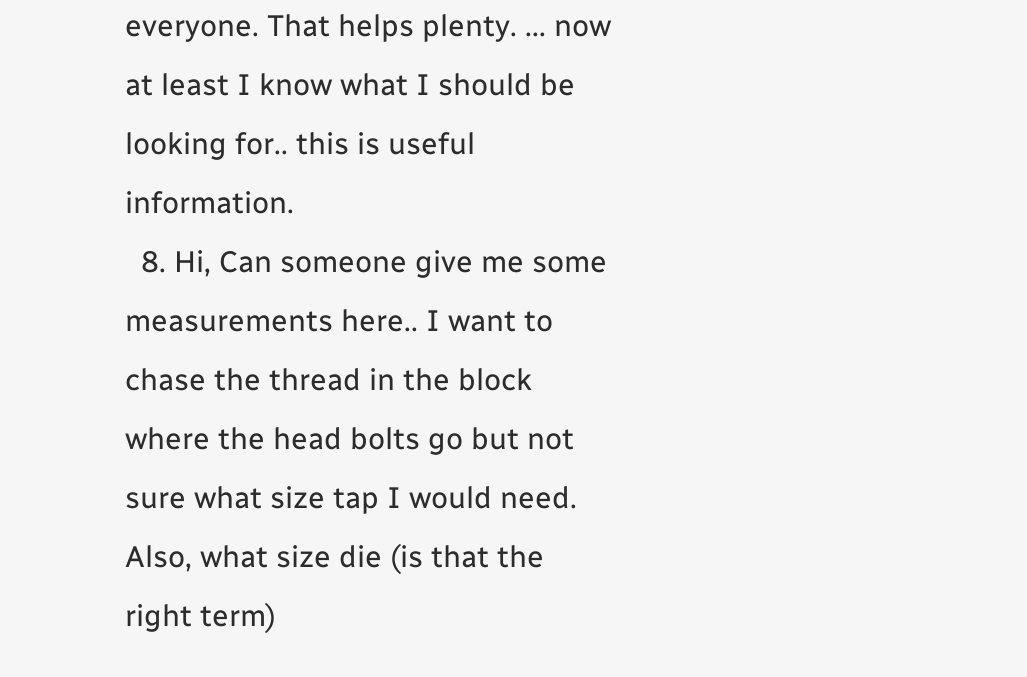everyone. That helps plenty. ... now at least I know what I should be looking for.. this is useful information.
  8. Hi, Can someone give me some measurements here.. I want to chase the thread in the block where the head bolts go but not sure what size tap I would need. Also, what size die (is that the right term)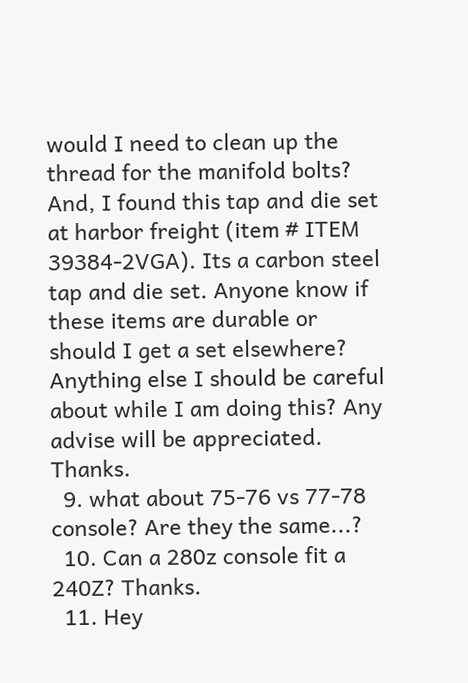would I need to clean up the thread for the manifold bolts? And, I found this tap and die set at harbor freight (item # ITEM 39384-2VGA). Its a carbon steel tap and die set. Anyone know if these items are durable or should I get a set elsewhere? Anything else I should be careful about while I am doing this? Any advise will be appreciated. Thanks.
  9. what about 75-76 vs 77-78 console? Are they the same...?
  10. Can a 280z console fit a 240Z? Thanks.
  11. Hey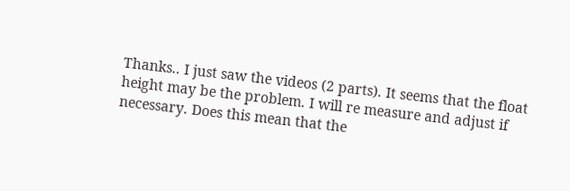Thanks.. I just saw the videos (2 parts). It seems that the float height may be the problem. I will re measure and adjust if necessary. Does this mean that the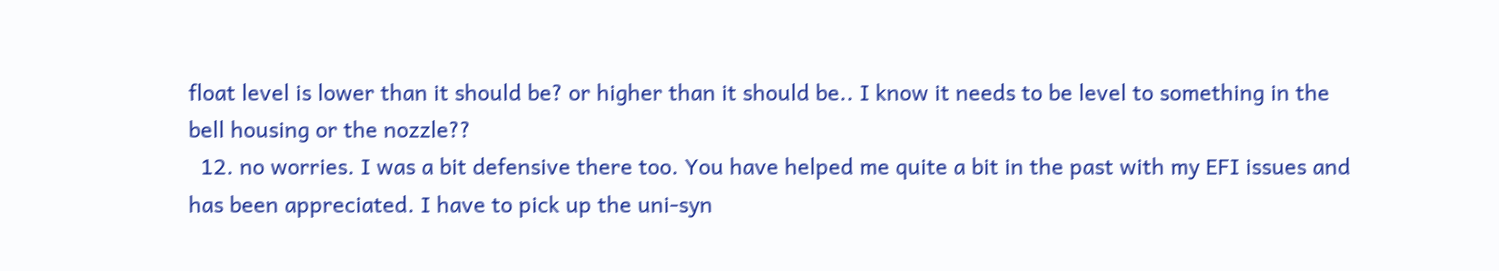float level is lower than it should be? or higher than it should be.. I know it needs to be level to something in the bell housing or the nozzle??
  12. no worries. I was a bit defensive there too. You have helped me quite a bit in the past with my EFI issues and has been appreciated. I have to pick up the uni-syn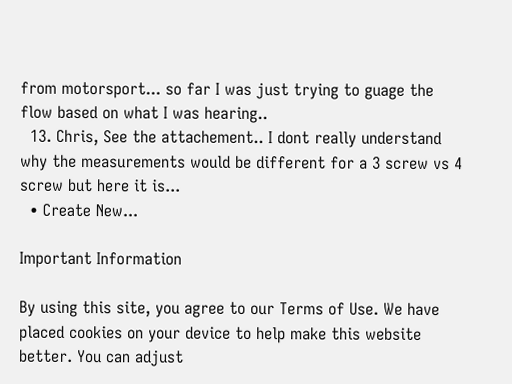from motorsport... so far I was just trying to guage the flow based on what I was hearing..
  13. Chris, See the attachement.. I dont really understand why the measurements would be different for a 3 screw vs 4 screw but here it is...
  • Create New...

Important Information

By using this site, you agree to our Terms of Use. We have placed cookies on your device to help make this website better. You can adjust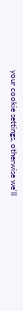your cookie settings, otherwise we'll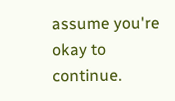assume you're okay to continue.